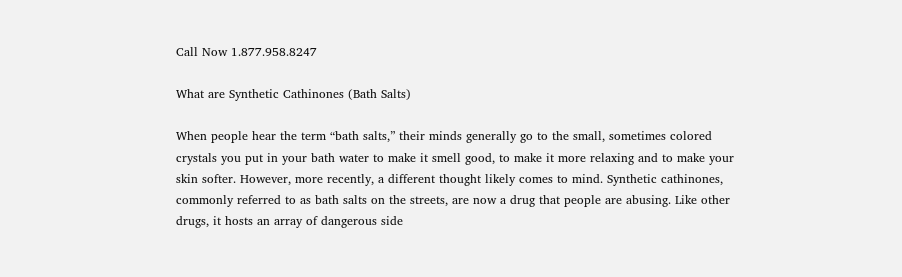Call Now 1.877.958.8247

What are Synthetic Cathinones (Bath Salts)

When people hear the term “bath salts,” their minds generally go to the small, sometimes colored crystals you put in your bath water to make it smell good, to make it more relaxing and to make your skin softer. However, more recently, a different thought likely comes to mind. Synthetic cathinones, commonly referred to as bath salts on the streets, are now a drug that people are abusing. Like other drugs, it hosts an array of dangerous side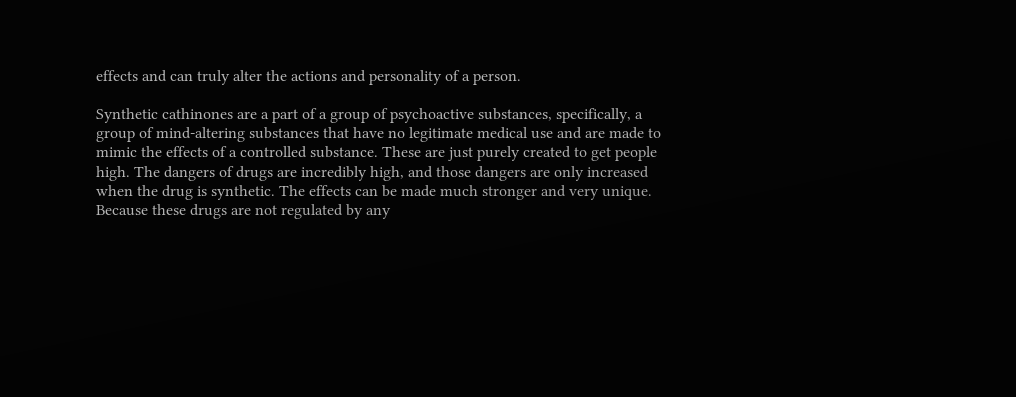effects and can truly alter the actions and personality of a person.

Synthetic cathinones are a part of a group of psychoactive substances, specifically, a group of mind-altering substances that have no legitimate medical use and are made to mimic the effects of a controlled substance. These are just purely created to get people high. The dangers of drugs are incredibly high, and those dangers are only increased when the drug is synthetic. The effects can be made much stronger and very unique. Because these drugs are not regulated by any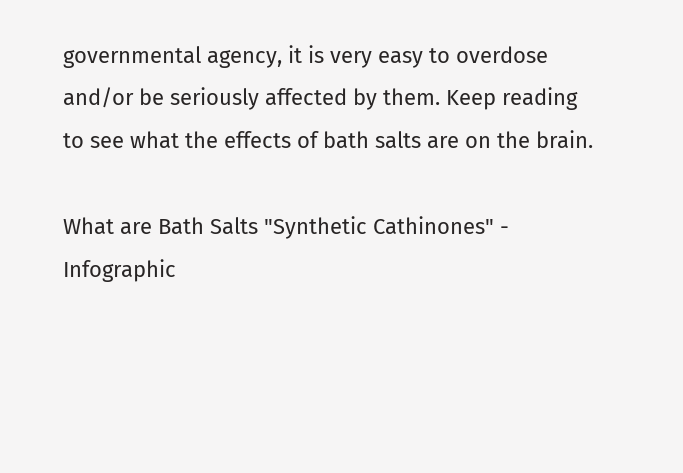governmental agency, it is very easy to overdose and/or be seriously affected by them. Keep reading to see what the effects of bath salts are on the brain.

What are Bath Salts "Synthetic Cathinones" - Infographic